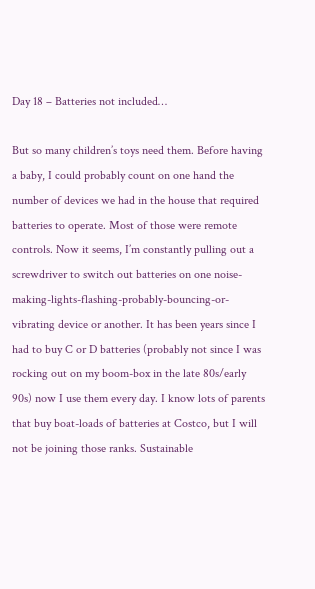Day 18 – Batteries not included…

But so many children’s toys need them. Before having a baby, I could probably count on one hand the number of devices we had in the house that required batteries to operate. Most of those were remote controls. Now it seems, I’m constantly pulling out a screwdriver to switch out batteries on one noise-making-lights-flashing-probably-bouncing-or-vibrating device or another. It has been years since I had to buy C or D batteries (probably not since I was rocking out on my boom-box in the late 80s/early 90s) now I use them every day. I know lots of parents that buy boat-loads of batteries at Costco, but I will not be joining those ranks. Sustainable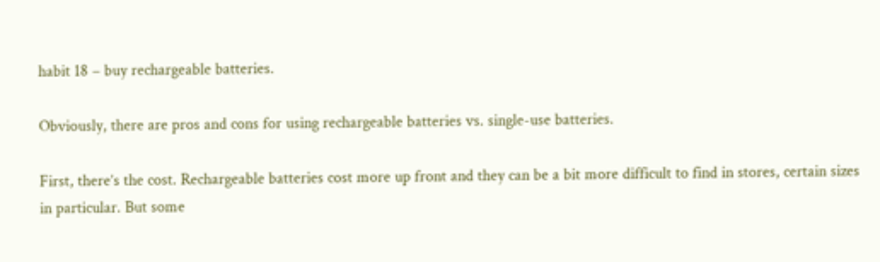habit 18 – buy rechargeable batteries.

Obviously, there are pros and cons for using rechargeable batteries vs. single-use batteries.

First, there’s the cost. Rechargeable batteries cost more up front and they can be a bit more difficult to find in stores, certain sizes in particular. But some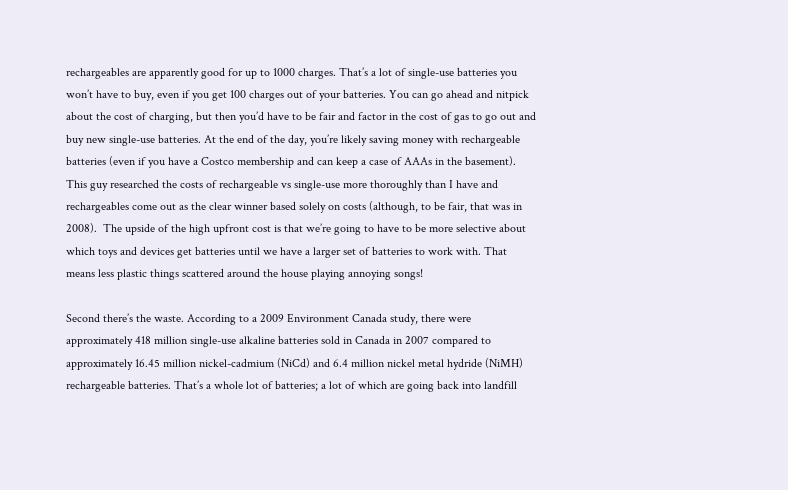rechargeables are apparently good for up to 1000 charges. That’s a lot of single-use batteries you won’t have to buy, even if you get 100 charges out of your batteries. You can go ahead and nitpick about the cost of charging, but then you’d have to be fair and factor in the cost of gas to go out and buy new single-use batteries. At the end of the day, you’re likely saving money with rechargeable batteries (even if you have a Costco membership and can keep a case of AAAs in the basement). This guy researched the costs of rechargeable vs single-use more thoroughly than I have and rechargeables come out as the clear winner based solely on costs (although, to be fair, that was in 2008).  The upside of the high upfront cost is that we’re going to have to be more selective about which toys and devices get batteries until we have a larger set of batteries to work with. That means less plastic things scattered around the house playing annoying songs!

Second there’s the waste. According to a 2009 Environment Canada study, there were approximately 418 million single-use alkaline batteries sold in Canada in 2007 compared to approximately 16.45 million nickel-cadmium (NiCd) and 6.4 million nickel metal hydride (NiMH) rechargeable batteries. That’s a whole lot of batteries; a lot of which are going back into landfill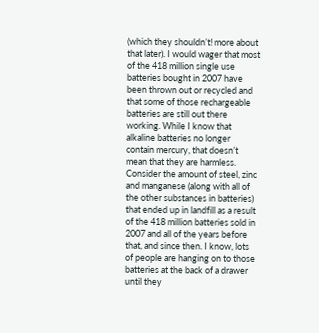(which they shouldn’t! more about that later). I would wager that most of the 418 million single use batteries bought in 2007 have been thrown out or recycled and that some of those rechargeable batteries are still out there working. While I know that alkaline batteries no longer contain mercury, that doesn’t mean that they are harmless. Consider the amount of steel, zinc and manganese (along with all of the other substances in batteries) that ended up in landfill as a result of the 418 million batteries sold in 2007 and all of the years before that, and since then. I know, lots of people are hanging on to those batteries at the back of a drawer until they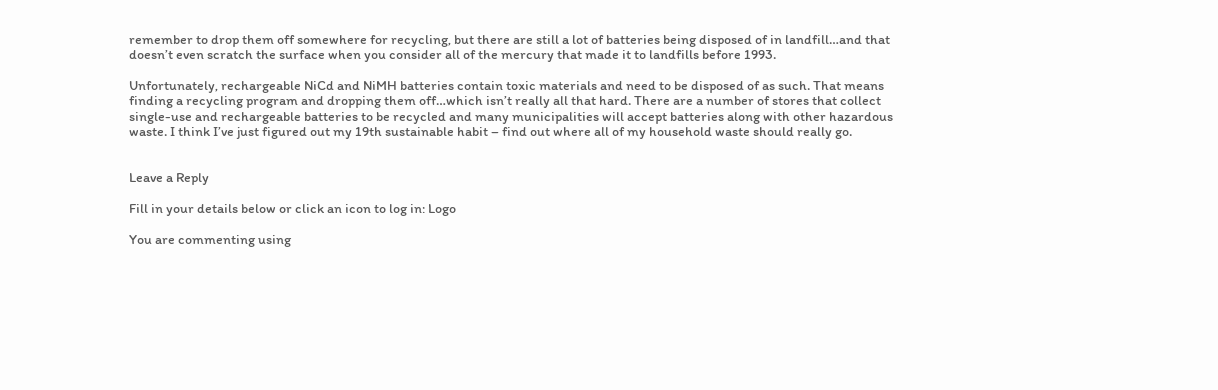remember to drop them off somewhere for recycling, but there are still a lot of batteries being disposed of in landfill…and that doesn’t even scratch the surface when you consider all of the mercury that made it to landfills before 1993.

Unfortunately, rechargeable NiCd and NiMH batteries contain toxic materials and need to be disposed of as such. That means finding a recycling program and dropping them off…which isn’t really all that hard. There are a number of stores that collect single-use and rechargeable batteries to be recycled and many municipalities will accept batteries along with other hazardous waste. I think I’ve just figured out my 19th sustainable habit – find out where all of my household waste should really go.


Leave a Reply

Fill in your details below or click an icon to log in: Logo

You are commenting using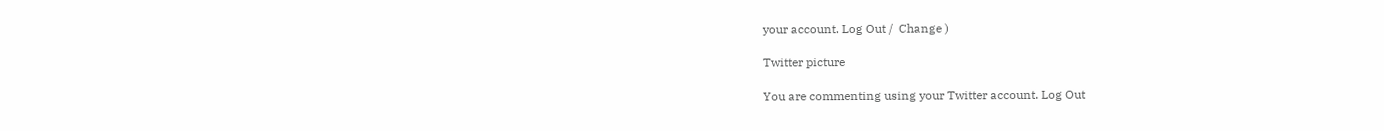your account. Log Out /  Change )

Twitter picture

You are commenting using your Twitter account. Log Out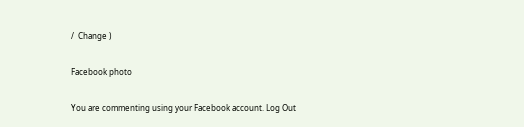/  Change )

Facebook photo

You are commenting using your Facebook account. Log Out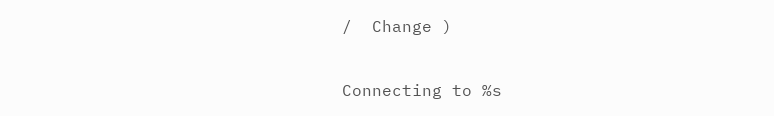/  Change )

Connecting to %s